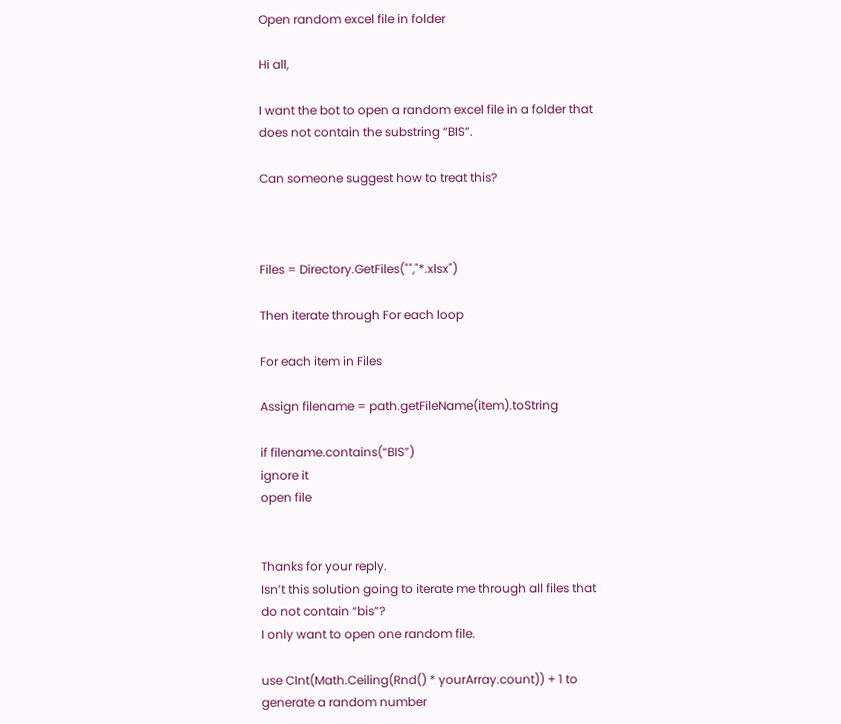Open random excel file in folder

Hi all,

I want the bot to open a random excel file in a folder that does not contain the substring “BIS”.

Can someone suggest how to treat this?



Files = Directory.GetFiles("","*.xlsx")

Then iterate through For each loop

For each item in Files

Assign filename = path.getFileName(item).toString

if filename.contains(“BIS”)
ignore it
open file


Thanks for your reply.
Isn’t this solution going to iterate me through all files that do not contain “bis”?
I only want to open one random file.

use CInt(Math.Ceiling(Rnd() * yourArray.count)) + 1 to generate a random number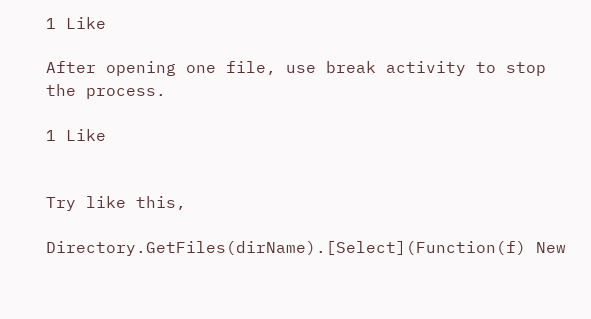1 Like

After opening one file, use break activity to stop the process.

1 Like


Try like this,

Directory.GetFiles(dirName).[Select](Function(f) New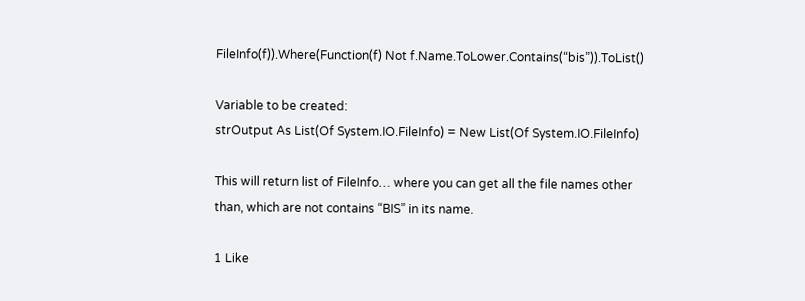FileInfo(f)).Where(Function(f) Not f.Name.ToLower.Contains(“bis”)).ToList()

Variable to be created:
strOutput As List(Of System.IO.FileInfo) = New List(Of System.IO.FileInfo)

This will return list of FileInfo… where you can get all the file names other than, which are not contains “BIS” in its name.

1 Like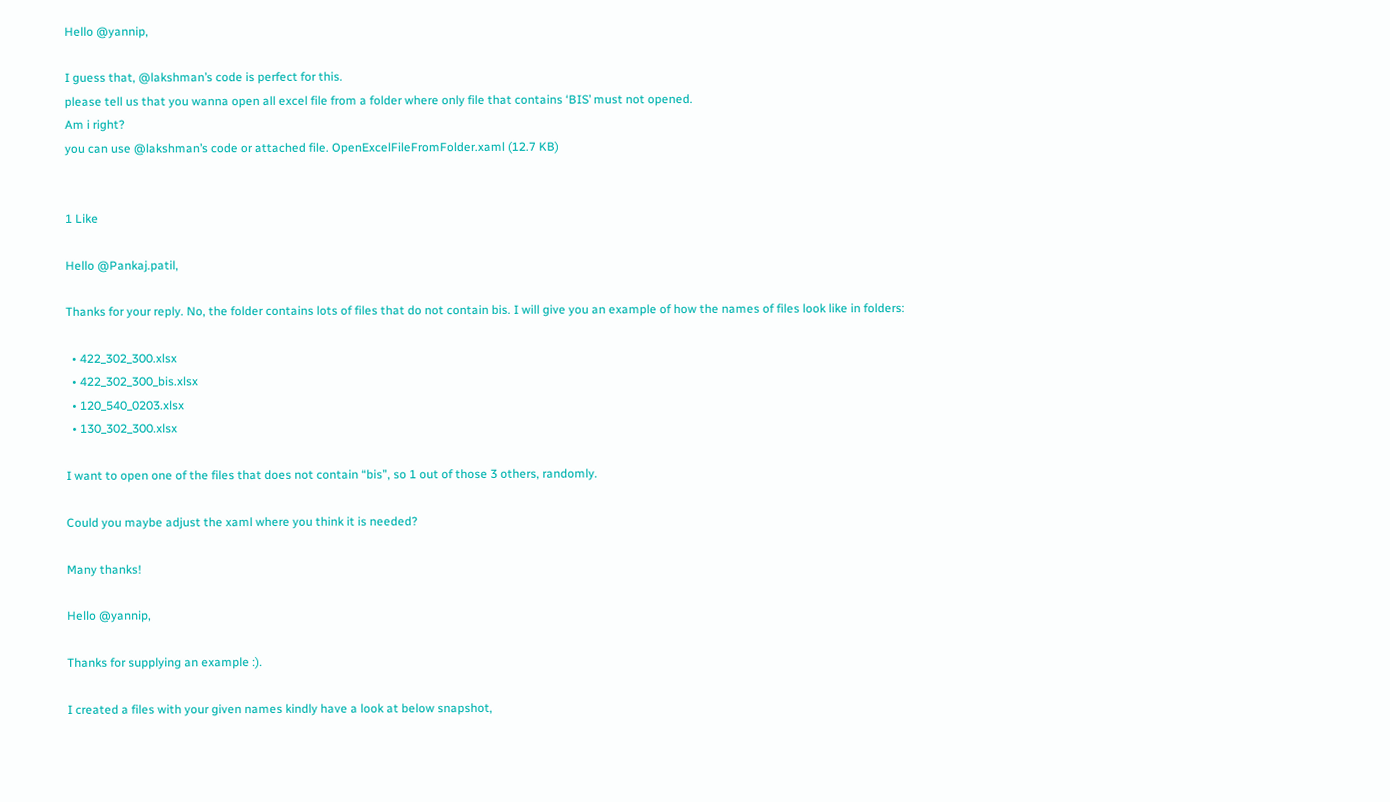Hello @yannip,

I guess that, @lakshman’s code is perfect for this.
please tell us that you wanna open all excel file from a folder where only file that contains ‘BIS’ must not opened.
Am i right?
you can use @lakshman’s code or attached file. OpenExcelFileFromFolder.xaml (12.7 KB)


1 Like

Hello @Pankaj.patil,

Thanks for your reply. No, the folder contains lots of files that do not contain bis. I will give you an example of how the names of files look like in folders:

  • 422_302_300.xlsx
  • 422_302_300_bis.xlsx
  • 120_540_0203.xlsx
  • 130_302_300.xlsx

I want to open one of the files that does not contain “bis”, so 1 out of those 3 others, randomly.

Could you maybe adjust the xaml where you think it is needed?

Many thanks!

Hello @yannip,

Thanks for supplying an example :).

I created a files with your given names kindly have a look at below snapshot,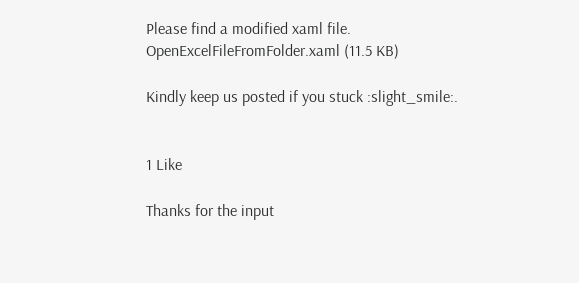Please find a modified xaml file.
OpenExcelFileFromFolder.xaml (11.5 KB)

Kindly keep us posted if you stuck :slight_smile:.


1 Like

Thanks for the input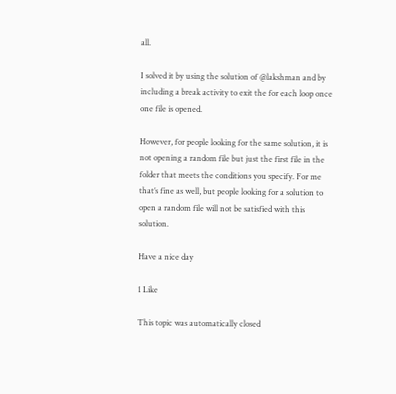all.

I solved it by using the solution of @lakshman and by including a break activity to exit the for each loop once one file is opened.

However, for people looking for the same solution, it is not opening a random file but just the first file in the folder that meets the conditions you specify. For me that’s fine as well, but people looking for a solution to open a random file will not be satisfied with this solution.

Have a nice day

1 Like

This topic was automatically closed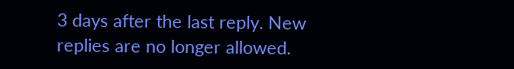3 days after the last reply. New replies are no longer allowed.